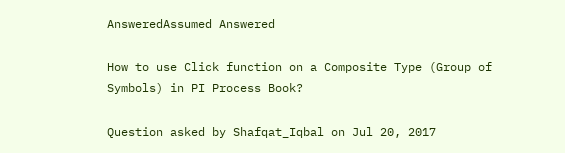AnsweredAssumed Answered

How to use Click function on a Composite Type (Group of Symbols) in PI Process Book?

Question asked by Shafqat_Iqbal on Jul 20, 2017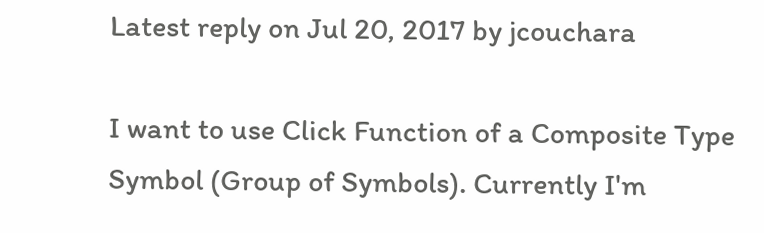Latest reply on Jul 20, 2017 by jcouchara

I want to use Click Function of a Composite Type Symbol (Group of Symbols). Currently I'm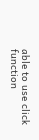able to use click function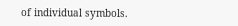of individual symbols.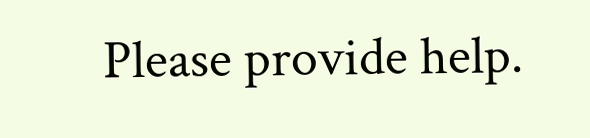Please provide help.